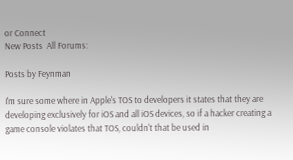or Connect
New Posts  All Forums:

Posts by Feynman

I'm sure some where in Apple's TOS to developers it states that they are developing exclusively for iOS and all iOS devices, so if a hacker creating a game console violates that TOS, couldn't that be used in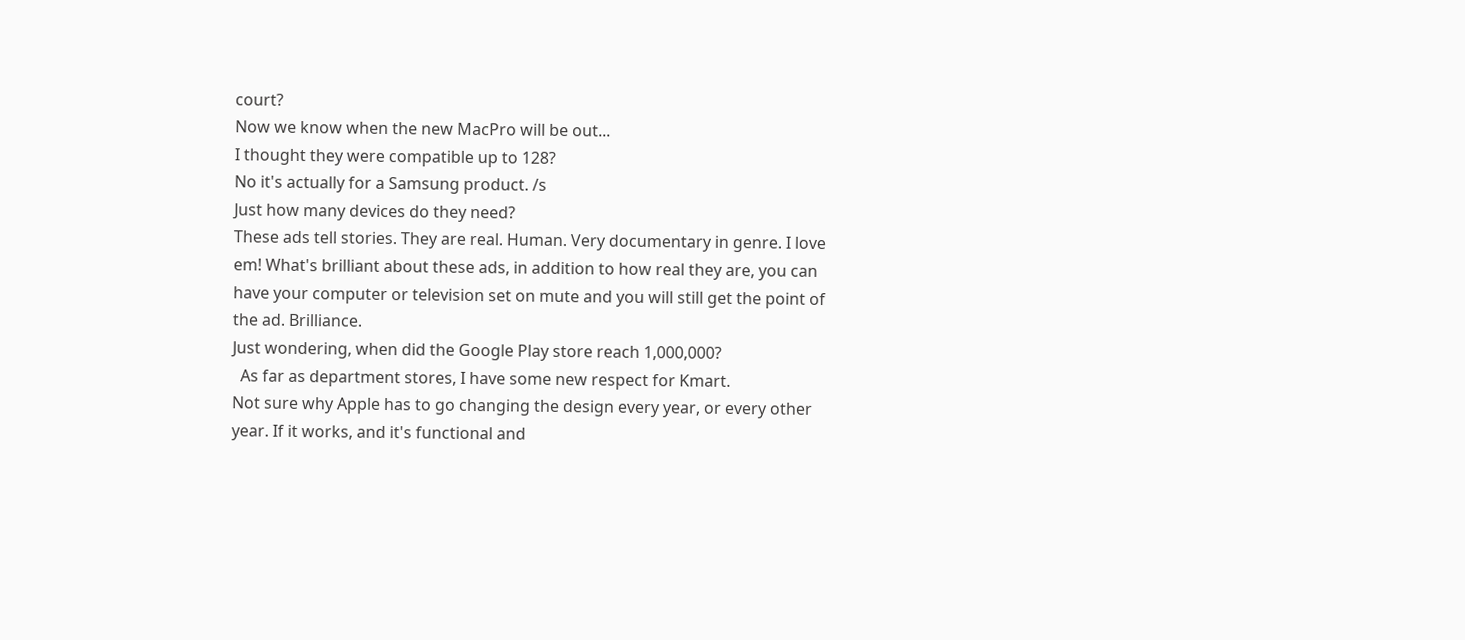court?
Now we know when the new MacPro will be out...
I thought they were compatible up to 128?
No it's actually for a Samsung product. /s
Just how many devices do they need?
These ads tell stories. They are real. Human. Very documentary in genre. I love em! What's brilliant about these ads, in addition to how real they are, you can have your computer or television set on mute and you will still get the point of the ad. Brilliance.
Just wondering, when did the Google Play store reach 1,000,000?
  As far as department stores, I have some new respect for Kmart.
Not sure why Apple has to go changing the design every year, or every other year. If it works, and it's functional and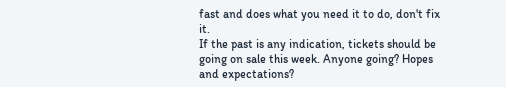fast and does what you need it to do, don't fix it.
If the past is any indication, tickets should be going on sale this week. Anyone going? Hopes and expectations?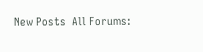New Posts  All Forums: